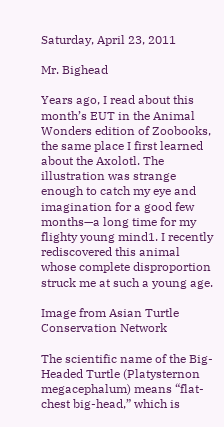Saturday, April 23, 2011

Mr. Bighead

Years ago, I read about this month’s EUT in the Animal Wonders edition of Zoobooks, the same place I first learned about the Axolotl. The illustration was strange enough to catch my eye and imagination for a good few months—a long time for my flighty young mind1. I recently rediscovered this animal whose complete disproportion struck me at such a young age.

Image from Asian Turtle Conservation Network

The scientific name of the Big-Headed Turtle (Platysternon megacephalum) means “flat-chest big-head,” which is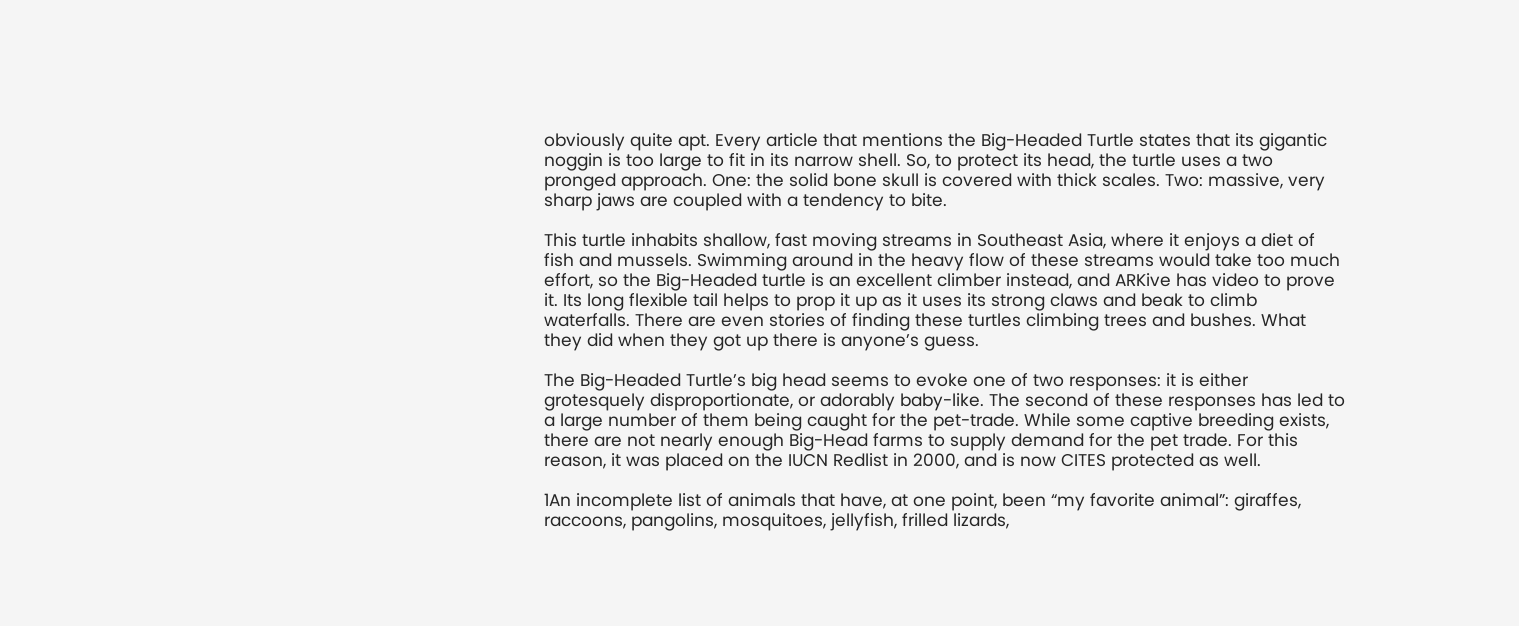obviously quite apt. Every article that mentions the Big-Headed Turtle states that its gigantic noggin is too large to fit in its narrow shell. So, to protect its head, the turtle uses a two pronged approach. One: the solid bone skull is covered with thick scales. Two: massive, very sharp jaws are coupled with a tendency to bite.

This turtle inhabits shallow, fast moving streams in Southeast Asia, where it enjoys a diet of fish and mussels. Swimming around in the heavy flow of these streams would take too much effort, so the Big-Headed turtle is an excellent climber instead, and ARKive has video to prove it. Its long flexible tail helps to prop it up as it uses its strong claws and beak to climb waterfalls. There are even stories of finding these turtles climbing trees and bushes. What they did when they got up there is anyone’s guess.

The Big-Headed Turtle’s big head seems to evoke one of two responses: it is either grotesquely disproportionate, or adorably baby-like. The second of these responses has led to a large number of them being caught for the pet-trade. While some captive breeding exists, there are not nearly enough Big-Head farms to supply demand for the pet trade. For this reason, it was placed on the IUCN Redlist in 2000, and is now CITES protected as well.

1An incomplete list of animals that have, at one point, been “my favorite animal”: giraffes, raccoons, pangolins, mosquitoes, jellyfish, frilled lizards,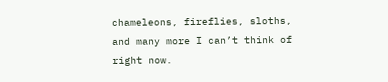chameleons, fireflies, sloths, and many more I can’t think of right now.